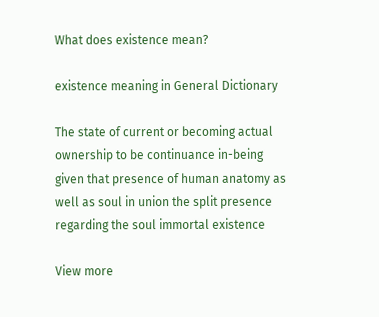What does existence mean?

existence meaning in General Dictionary

The state of current or becoming actual ownership to be continuance in-being given that presence of human anatomy as well as soul in union the split presence regarding the soul immortal existence

View more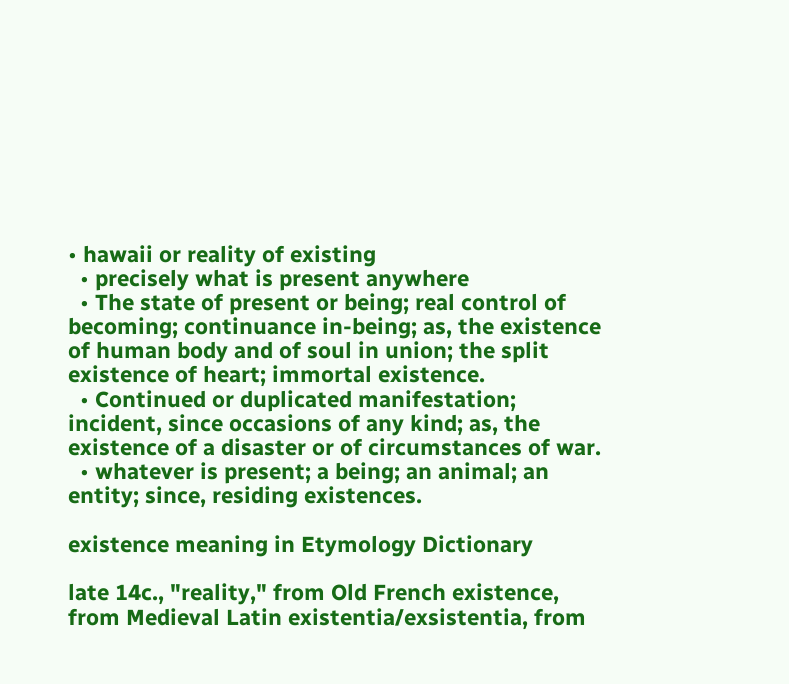• hawaii or reality of existing
  • precisely what is present anywhere
  • The state of present or being; real control of becoming; continuance in-being; as, the existence of human body and of soul in union; the split existence of heart; immortal existence.
  • Continued or duplicated manifestation; incident, since occasions of any kind; as, the existence of a disaster or of circumstances of war.
  • whatever is present; a being; an animal; an entity; since, residing existences.

existence meaning in Etymology Dictionary

late 14c., "reality," from Old French existence, from Medieval Latin existentia/exsistentia, from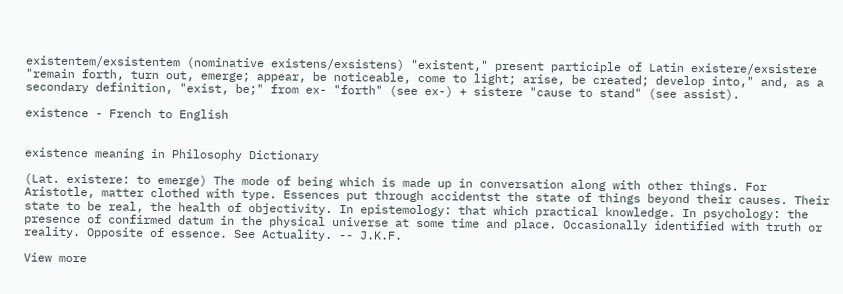existentem/exsistentem (nominative existens/exsistens) "existent," present participle of Latin existere/exsistere "remain forth, turn out, emerge; appear, be noticeable, come to light; arise, be created; develop into," and, as a secondary definition, "exist, be;" from ex- "forth" (see ex-) + sistere "cause to stand" (see assist).

existence - French to English


existence meaning in Philosophy Dictionary

(Lat. existere: to emerge) The mode of being which is made up in conversation along with other things. For Aristotle, matter clothed with type. Essences put through accidentst the state of things beyond their causes. Their state to be real, the health of objectivity. In epistemology: that which practical knowledge. In psychology: the presence of confirmed datum in the physical universe at some time and place. Occasionally identified with truth or reality. Opposite of essence. See Actuality. -- J.K.F.

View more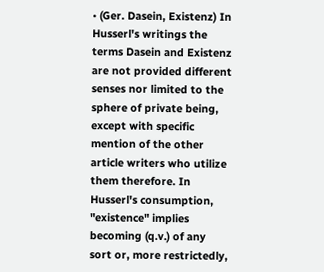• (Ger. Dasein, Existenz) In Husserl's writings the terms Dasein and Existenz are not provided different senses nor limited to the sphere of private being, except with specific mention of the other article writers who utilize them therefore. In Husserl's consumption, "existence" implies becoming (q.v.) of any sort or, more restrictedly,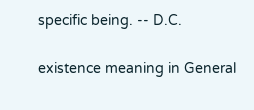specific being. -- D.C.

existence meaning in General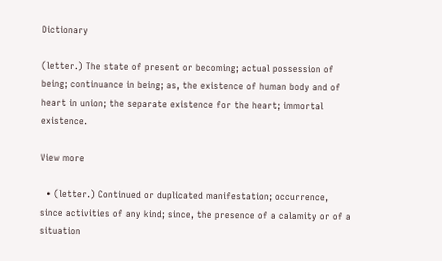Dictionary

(letter.) The state of present or becoming; actual possession of being; continuance in being; as, the existence of human body and of heart in union; the separate existence for the heart; immortal existence.

View more

  • (letter.) Continued or duplicated manifestation; occurrence, since activities of any kind; since, the presence of a calamity or of a situation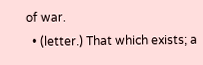of war.
  • (letter.) That which exists; a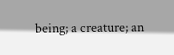being; a creature; an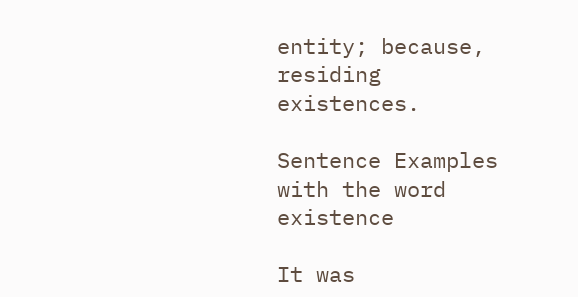entity; because, residing existences.

Sentence Examples with the word existence

It was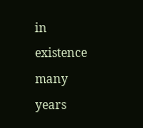in existence many years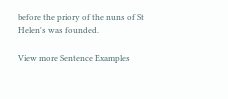before the priory of the nuns of St Helen's was founded.

View more Sentence Examples